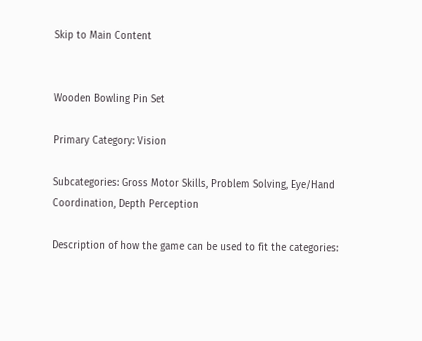Skip to Main Content


Wooden Bowling Pin Set

Primary Category: Vision

Subcategories: Gross Motor Skills, Problem Solving, Eye/Hand Coordination, Depth Perception

Description of how the game can be used to fit the categories: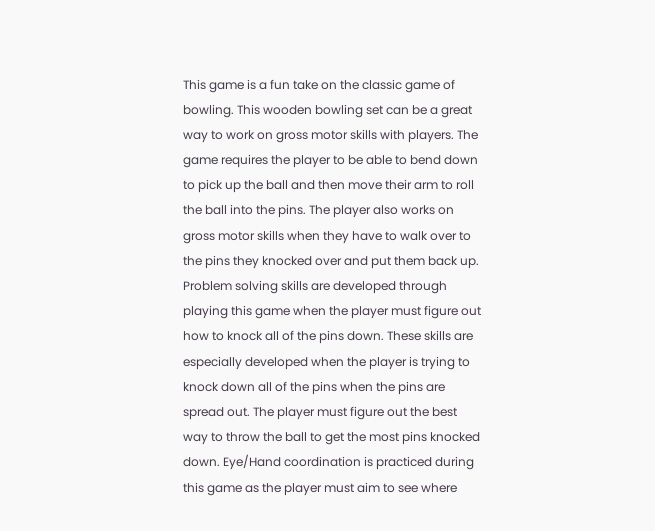This game is a fun take on the classic game of bowling. This wooden bowling set can be a great way to work on gross motor skills with players. The game requires the player to be able to bend down to pick up the ball and then move their arm to roll the ball into the pins. The player also works on gross motor skills when they have to walk over to the pins they knocked over and put them back up. Problem solving skills are developed through playing this game when the player must figure out how to knock all of the pins down. These skills are especially developed when the player is trying to knock down all of the pins when the pins are spread out. The player must figure out the best way to throw the ball to get the most pins knocked down. Eye/Hand coordination is practiced during this game as the player must aim to see where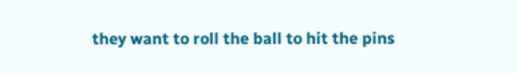they want to roll the ball to hit the pins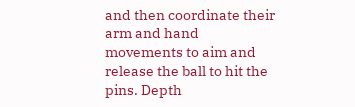and then coordinate their arm and hand movements to aim and release the ball to hit the pins. Depth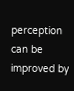perception can be improved by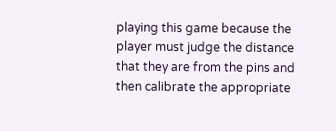playing this game because the player must judge the distance that they are from the pins and then calibrate the appropriate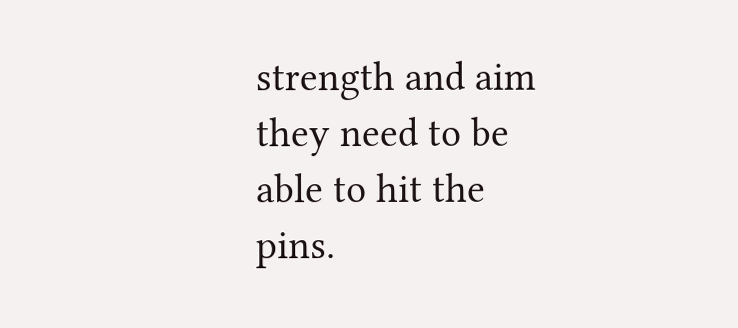strength and aim they need to be able to hit the pins.